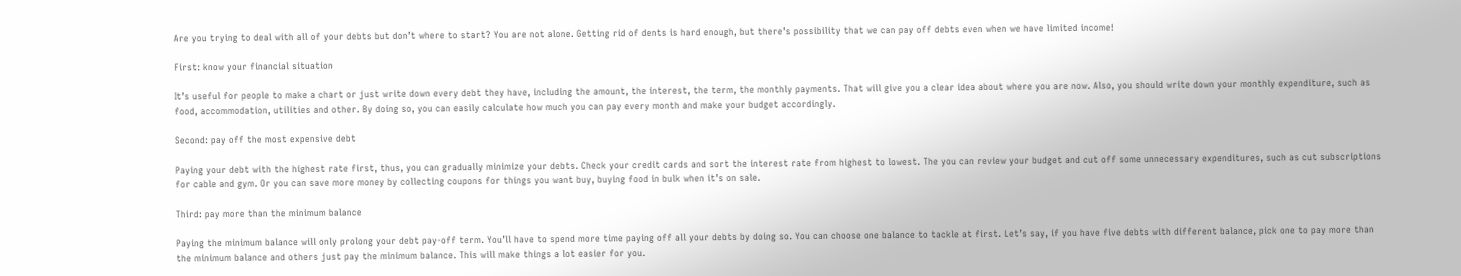Are you trying to deal with all of your debts but don’t where to start? You are not alone. Getting rid of dents is hard enough, but there’s possibility that we can pay off debts even when we have limited income!

First: know your financial situation

It’s useful for people to make a chart or just write down every debt they have, including the amount, the interest, the term, the monthly payments. That will give you a clear idea about where you are now. Also, you should write down your monthly expenditure, such as food, accommodation, utilities and other. By doing so, you can easily calculate how much you can pay every month and make your budget accordingly.

Second: pay off the most expensive debt

Paying your debt with the highest rate first, thus, you can gradually minimize your debts. Check your credit cards and sort the interest rate from highest to lowest. The you can review your budget and cut off some unnecessary expenditures, such as cut subscriptions for cable and gym. Or you can save more money by collecting coupons for things you want buy, buying food in bulk when it’s on sale.

Third: pay more than the minimum balance

Paying the minimum balance will only prolong your debt pay-off term. You’ll have to spend more time paying off all your debts by doing so. You can choose one balance to tackle at first. Let’s say, if you have five debts with different balance, pick one to pay more than the minimum balance and others just pay the minimum balance. This will make things a lot easier for you.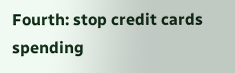Fourth: stop credit cards spending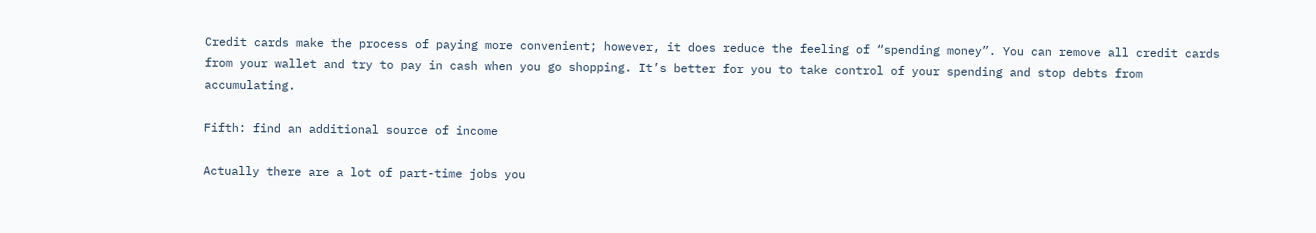Credit cards make the process of paying more convenient; however, it does reduce the feeling of “spending money”. You can remove all credit cards from your wallet and try to pay in cash when you go shopping. It’s better for you to take control of your spending and stop debts from accumulating.

Fifth: find an additional source of income

Actually there are a lot of part-time jobs you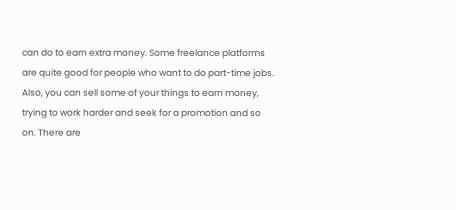can do to earn extra money. Some freelance platforms are quite good for people who want to do part-time jobs. Also, you can sell some of your things to earn money, trying to work harder and seek for a promotion and so on. There are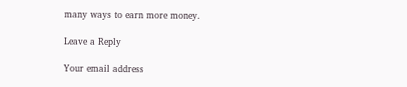many ways to earn more money.

Leave a Reply

Your email address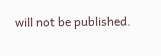will not be published.